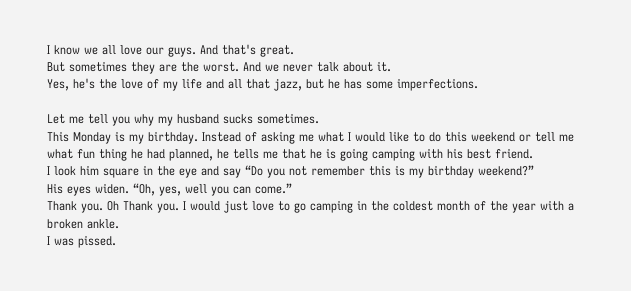I know we all love our guys. And that's great.
But sometimes they are the worst. And we never talk about it.
Yes, he's the love of my life and all that jazz, but he has some imperfections.

Let me tell you why my husband sucks sometimes.
This Monday is my birthday. Instead of asking me what I would like to do this weekend or tell me what fun thing he had planned, he tells me that he is going camping with his best friend.
I look him square in the eye and say “Do you not remember this is my birthday weekend?”
His eyes widen. “Oh, yes, well you can come.”
Thank you. Oh Thank you. I would just love to go camping in the coldest month of the year with a broken ankle.
I was pissed.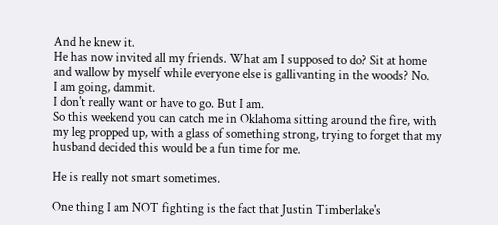And he knew it.
He has now invited all my friends. What am I supposed to do? Sit at home and wallow by myself while everyone else is gallivanting in the woods? No.
I am going, dammit.
I don't really want or have to go. But I am.
So this weekend you can catch me in Oklahoma sitting around the fire, with my leg propped up, with a glass of something strong, trying to forget that my husband decided this would be a fun time for me.

He is really not smart sometimes.

One thing I am NOT fighting is the fact that Justin Timberlake's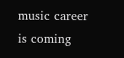music career is coming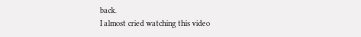back.
I almost cried watching this video